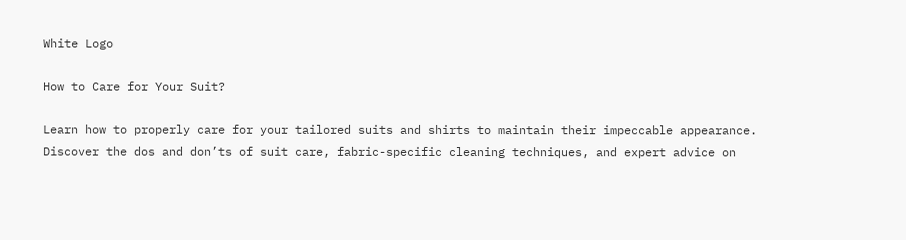White Logo

How to Care for Your Suit?

Learn how to properly care for your tailored suits and shirts to maintain their impeccable appearance.
Discover the dos and don’ts of suit care, fabric-specific cleaning techniques, and expert advice on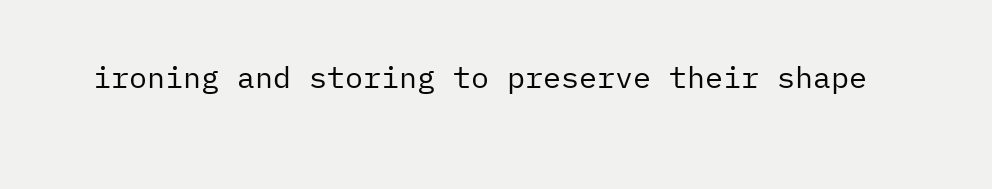ironing and storing to preserve their shape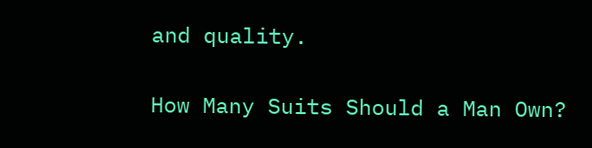and quality.

How Many Suits Should a Man Own?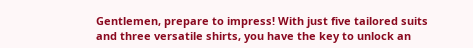Gentlemen, prepare to impress! With just five tailored suits and three versatile shirts, you have the key to unlock an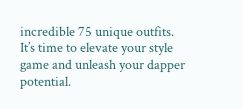incredible 75 unique outfits. It’s time to elevate your style game and unleash your dapper potential.